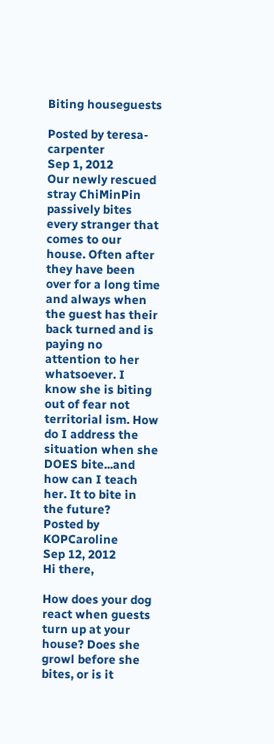Biting houseguests

Posted by teresa-carpenter
Sep 1, 2012
Our newly rescued stray ChiMinPin passively bites every stranger that comes to our house. Often after they have been over for a long time and always when the guest has their back turned and is paying no attention to her whatsoever. I know she is biting out of fear not territorial ism. How do I address the situation when she DOES bite...and how can I teach her. It to bite in the future?
Posted by KOPCaroline
Sep 12, 2012
Hi there,

How does your dog react when guests turn up at your house? Does she growl before she bites, or is it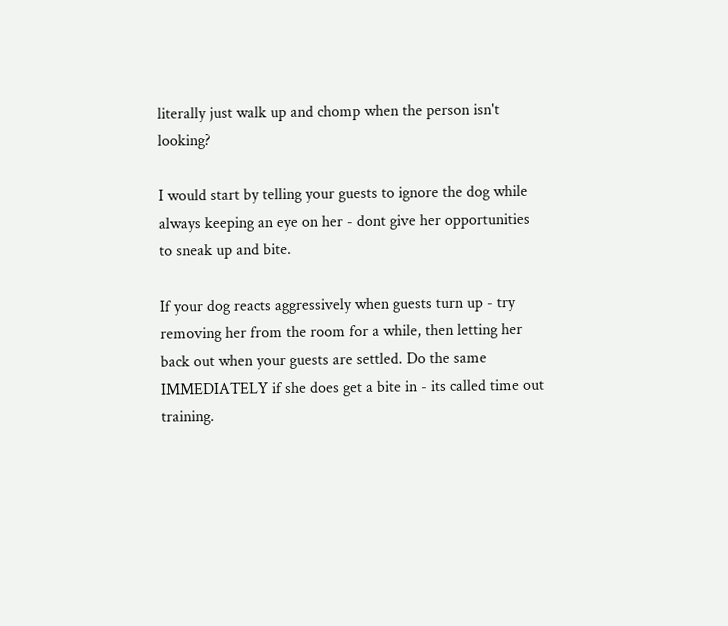literally just walk up and chomp when the person isn't looking?

I would start by telling your guests to ignore the dog while always keeping an eye on her - dont give her opportunities to sneak up and bite.

If your dog reacts aggressively when guests turn up - try removing her from the room for a while, then letting her back out when your guests are settled. Do the same IMMEDIATELY if she does get a bite in - its called time out training.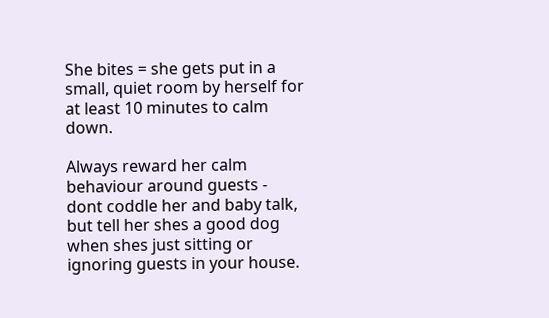She bites = she gets put in a small, quiet room by herself for at least 10 minutes to calm down.

Always reward her calm behaviour around guests - dont coddle her and baby talk, but tell her shes a good dog when shes just sitting or ignoring guests in your house.